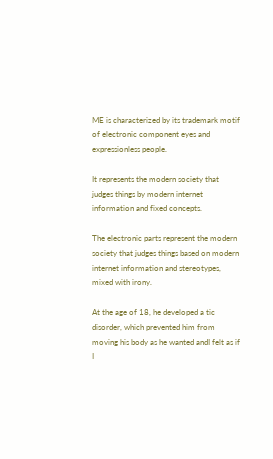ME is characterized by its trademark motif of electronic component eyes and expressionless people.

It represents the modern society that judges things by modern internet information and fixed concepts.

The electronic parts represent the modern society that judges things based on modern internet information and stereotypes, mixed with irony.

At the age of 18, he developed a tic disorder, which prevented him from moving his body as he wanted andI felt as if I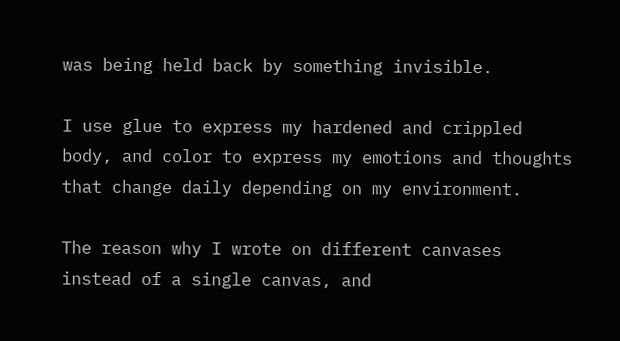was being held back by something invisible.

I use glue to express my hardened and crippled body, and color to express my emotions and thoughts that change daily depending on my environment.

The reason why I wrote on different canvases instead of a single canvas, and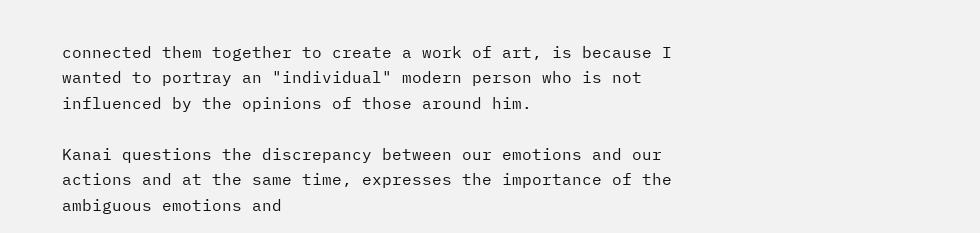connected them together to create a work of art, is because I wanted to portray an "individual" modern person who is not influenced by the opinions of those around him.

Kanai questions the discrepancy between our emotions and our actions and at the same time, expresses the importance of the ambiguous emotions and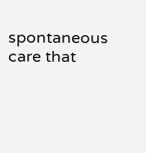spontaneous care that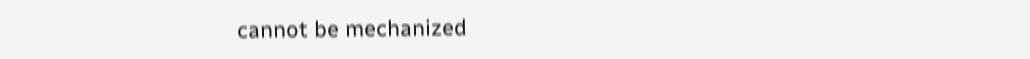cannot be mechanized